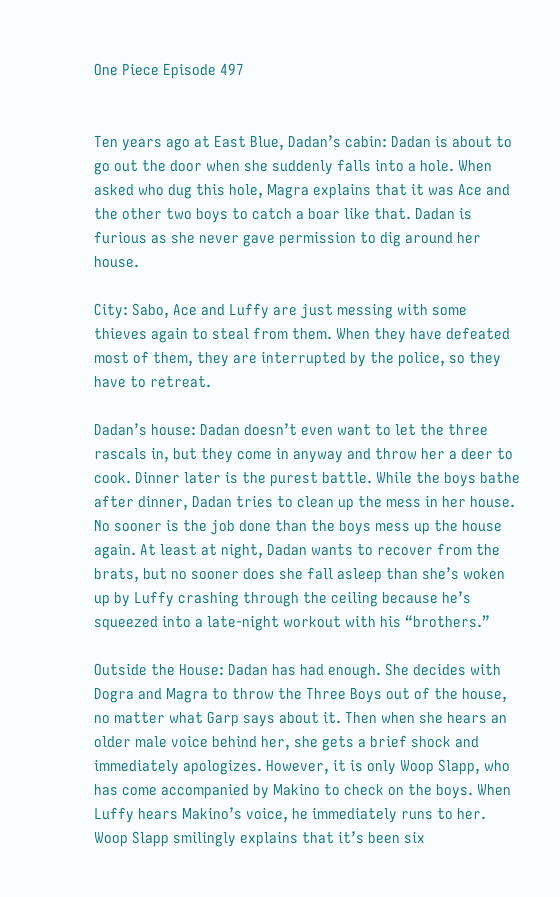One Piece Episode 497


Ten years ago at East Blue, Dadan’s cabin: Dadan is about to go out the door when she suddenly falls into a hole. When asked who dug this hole, Magra explains that it was Ace and the other two boys to catch a boar like that. Dadan is furious as she never gave permission to dig around her house.

City: Sabo, Ace and Luffy are just messing with some thieves again to steal from them. When they have defeated most of them, they are interrupted by the police, so they have to retreat.

Dadan’s house: Dadan doesn’t even want to let the three rascals in, but they come in anyway and throw her a deer to cook. Dinner later is the purest battle. While the boys bathe after dinner, Dadan tries to clean up the mess in her house. No sooner is the job done than the boys mess up the house again. At least at night, Dadan wants to recover from the brats, but no sooner does she fall asleep than she’s woken up by Luffy crashing through the ceiling because he’s squeezed into a late-night workout with his “brothers.”

Outside the House: Dadan has had enough. She decides with Dogra and Magra to throw the Three Boys out of the house, no matter what Garp says about it. Then when she hears an older male voice behind her, she gets a brief shock and immediately apologizes. However, it is only Woop Slapp, who has come accompanied by Makino to check on the boys. When Luffy hears Makino’s voice, he immediately runs to her. Woop Slapp smilingly explains that it’s been six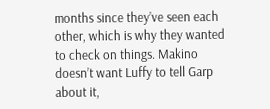months since they’ve seen each other, which is why they wanted to check on things. Makino doesn’t want Luffy to tell Garp about it,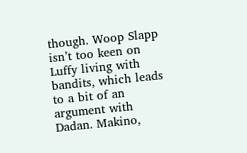though. Woop Slapp isn’t too keen on Luffy living with bandits, which leads to a bit of an argument with Dadan. Makino,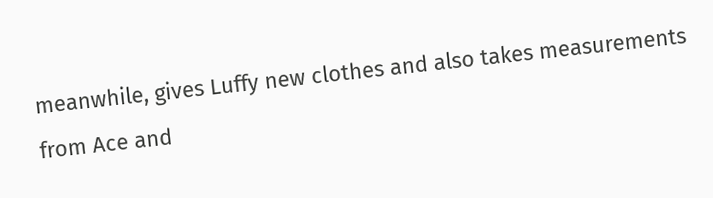meanwhile, gives Luffy new clothes and also takes measurements from Ace and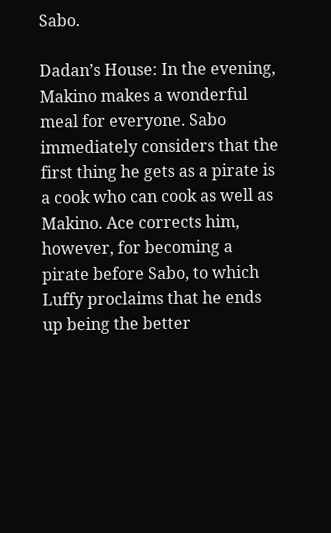Sabo.

Dadan’s House: In the evening, Makino makes a wonderful meal for everyone. Sabo immediately considers that the first thing he gets as a pirate is a cook who can cook as well as Makino. Ace corrects him, however, for becoming a pirate before Sabo, to which Luffy proclaims that he ends up being the better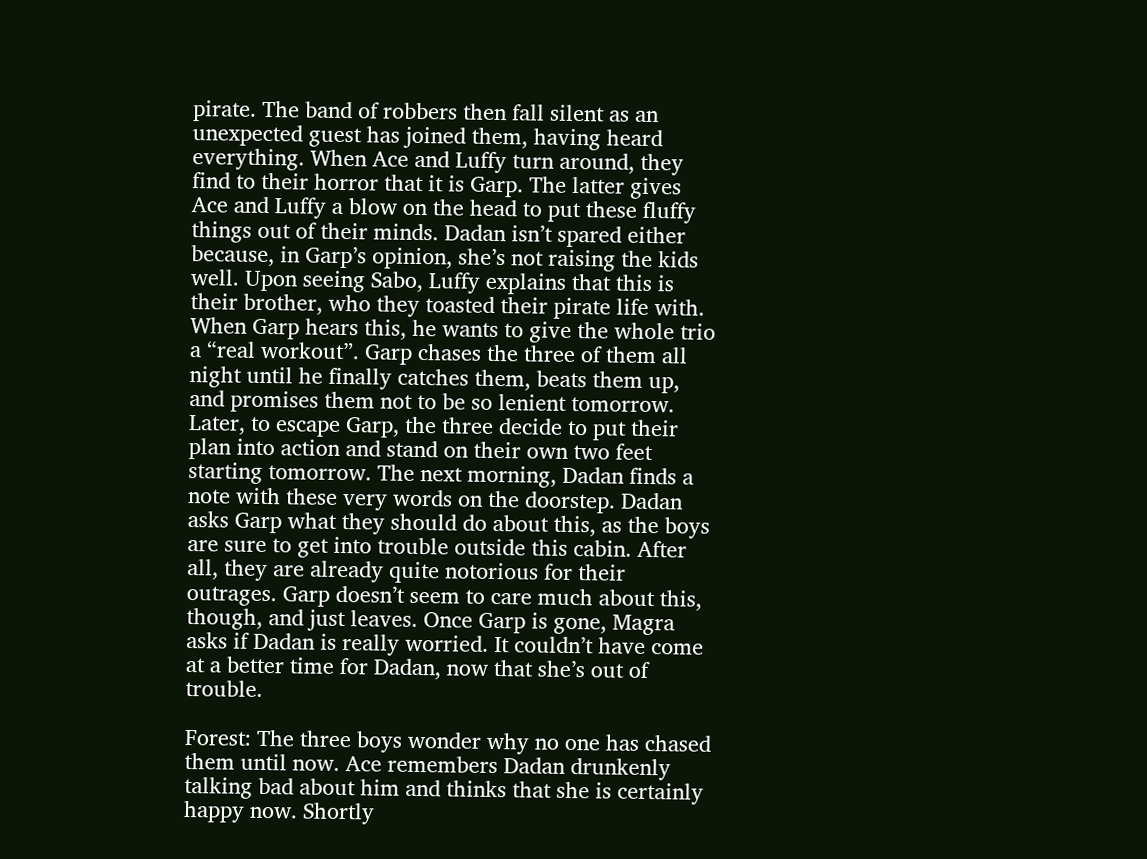pirate. The band of robbers then fall silent as an unexpected guest has joined them, having heard everything. When Ace and Luffy turn around, they find to their horror that it is Garp. The latter gives Ace and Luffy a blow on the head to put these fluffy things out of their minds. Dadan isn’t spared either because, in Garp’s opinion, she’s not raising the kids well. Upon seeing Sabo, Luffy explains that this is their brother, who they toasted their pirate life with. When Garp hears this, he wants to give the whole trio a “real workout”. Garp chases the three of them all night until he finally catches them, beats them up, and promises them not to be so lenient tomorrow. Later, to escape Garp, the three decide to put their plan into action and stand on their own two feet starting tomorrow. The next morning, Dadan finds a note with these very words on the doorstep. Dadan asks Garp what they should do about this, as the boys are sure to get into trouble outside this cabin. After all, they are already quite notorious for their outrages. Garp doesn’t seem to care much about this, though, and just leaves. Once Garp is gone, Magra asks if Dadan is really worried. It couldn’t have come at a better time for Dadan, now that she’s out of trouble.

Forest: The three boys wonder why no one has chased them until now. Ace remembers Dadan drunkenly talking bad about him and thinks that she is certainly happy now. Shortly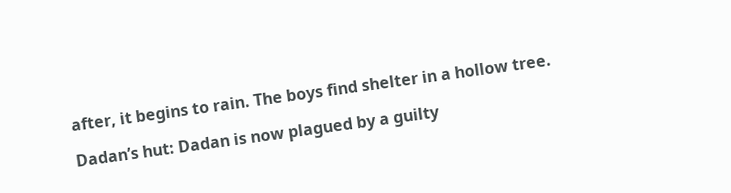after, it begins to rain. The boys find shelter in a hollow tree.

Dadan’s hut: Dadan is now plagued by a guilty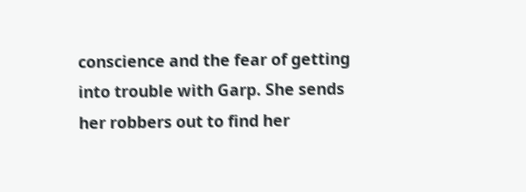conscience and the fear of getting into trouble with Garp. She sends her robbers out to find her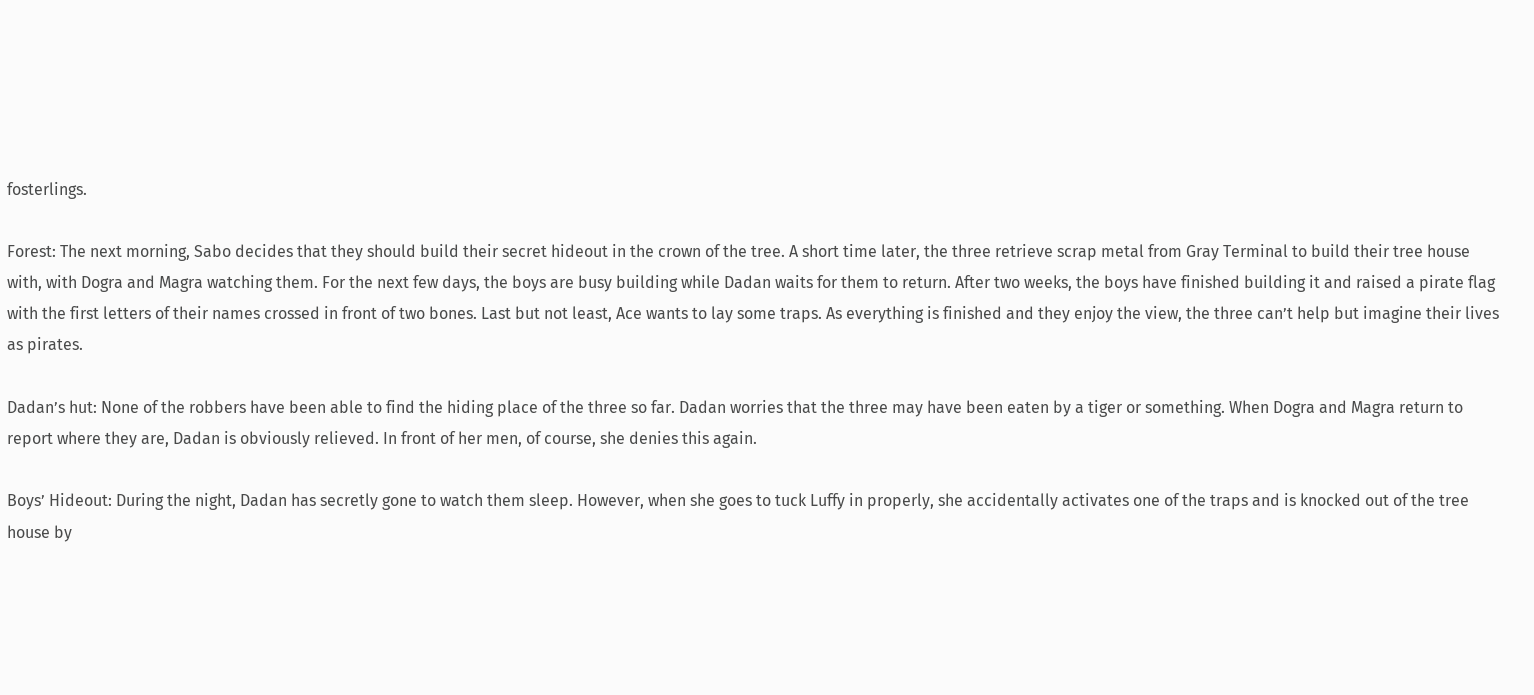fosterlings.

Forest: The next morning, Sabo decides that they should build their secret hideout in the crown of the tree. A short time later, the three retrieve scrap metal from Gray Terminal to build their tree house with, with Dogra and Magra watching them. For the next few days, the boys are busy building while Dadan waits for them to return. After two weeks, the boys have finished building it and raised a pirate flag with the first letters of their names crossed in front of two bones. Last but not least, Ace wants to lay some traps. As everything is finished and they enjoy the view, the three can’t help but imagine their lives as pirates.

Dadan’s hut: None of the robbers have been able to find the hiding place of the three so far. Dadan worries that the three may have been eaten by a tiger or something. When Dogra and Magra return to report where they are, Dadan is obviously relieved. In front of her men, of course, she denies this again.

Boys’ Hideout: During the night, Dadan has secretly gone to watch them sleep. However, when she goes to tuck Luffy in properly, she accidentally activates one of the traps and is knocked out of the tree house by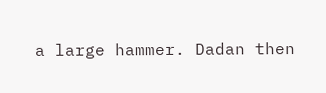a large hammer. Dadan then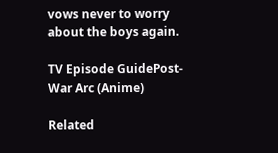vows never to worry about the boys again.

TV Episode GuidePost-War Arc (Anime)

Related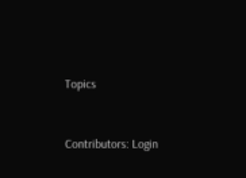Topics


Contributors: Login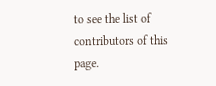to see the list of contributors of this page.